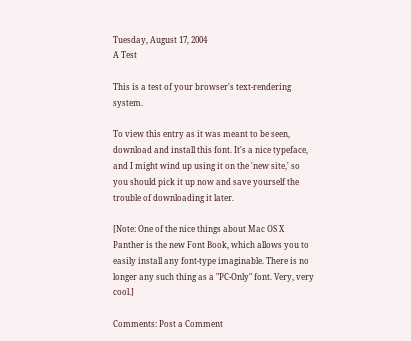Tuesday, August 17, 2004
A Test

This is a test of your browser's text-rendering system.

To view this entry as it was meant to be seen, download and install this font. It's a nice typeface, and I might wind up using it on the 'new site,' so you should pick it up now and save yourself the trouble of downloading it later.

[Note: One of the nice things about Mac OS X Panther is the new Font Book, which allows you to easily install any font-type imaginable. There is no longer any such thing as a "PC-Only" font. Very, very cool.]

Comments: Post a Comment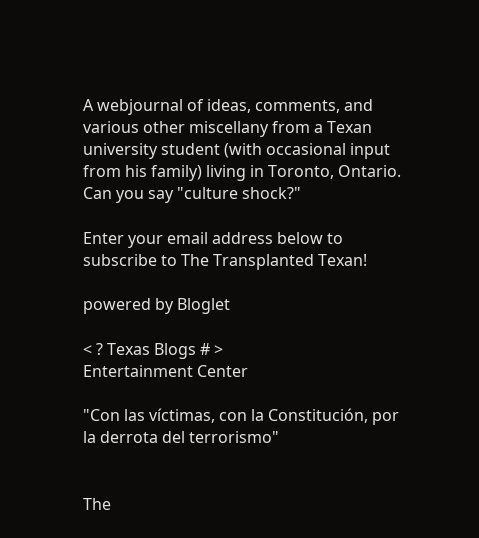A webjournal of ideas, comments, and various other miscellany from a Texan university student (with occasional input from his family) living in Toronto, Ontario. Can you say "culture shock?"

Enter your email address below to subscribe to The Transplanted Texan!

powered by Bloglet

< ? Texas Blogs # >
Entertainment Center

"Con las víctimas, con la Constitución, por la derrota del terrorismo"


The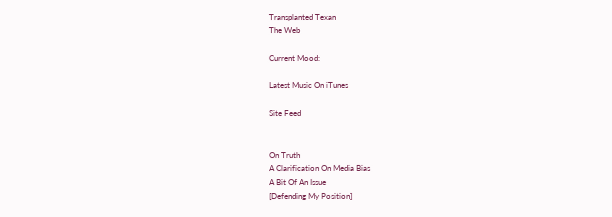Transplanted Texan
The Web

Current Mood:

Latest Music On iTunes

Site Feed


On Truth
A Clarification On Media Bias
A Bit Of An Issue
[Defending My Position]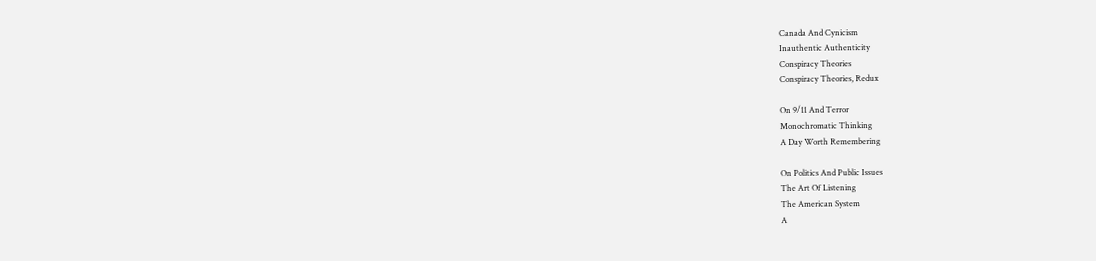Canada And Cynicism
Inauthentic Authenticity
Conspiracy Theories
Conspiracy Theories, Redux

On 9/11 And Terror
Monochromatic Thinking
A Day Worth Remembering

On Politics And Public Issues
The Art Of Listening
The American System
A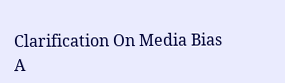Clarification On Media Bias
A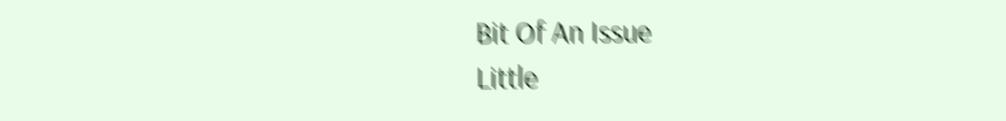Bit Of An Issue
Little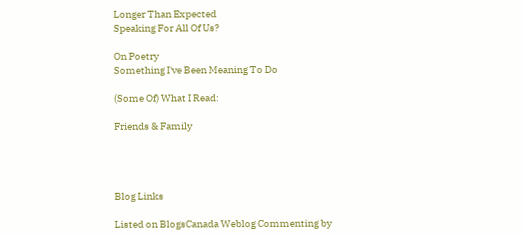Longer Than Expected
Speaking For All Of Us?

On Poetry
Something I've Been Meaning To Do

(Some Of) What I Read:

Friends & Family




Blog Links

Listed on BlogsCanada Weblog Commenting by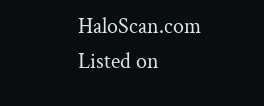HaloScan.com
Listed on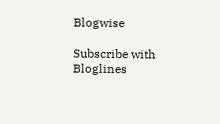Blogwise

Subscribe with Bloglines